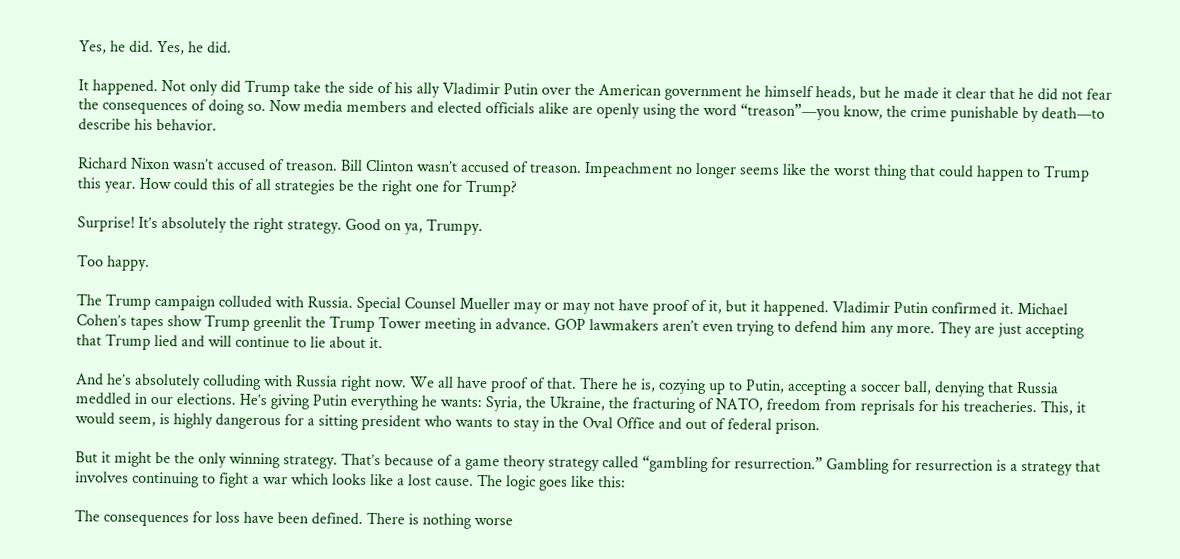Yes, he did. Yes, he did.

It happened. Not only did Trump take the side of his ally Vladimir Putin over the American government he himself heads, but he made it clear that he did not fear the consequences of doing so. Now media members and elected officials alike are openly using the word “treason”—you know, the crime punishable by death—to describe his behavior.

Richard Nixon wasn’t accused of treason. Bill Clinton wasn’t accused of treason. Impeachment no longer seems like the worst thing that could happen to Trump this year. How could this of all strategies be the right one for Trump?

Surprise! It’s absolutely the right strategy. Good on ya, Trumpy.

Too happy.

The Trump campaign colluded with Russia. Special Counsel Mueller may or may not have proof of it, but it happened. Vladimir Putin confirmed it. Michael Cohen’s tapes show Trump greenlit the Trump Tower meeting in advance. GOP lawmakers aren’t even trying to defend him any more. They are just accepting that Trump lied and will continue to lie about it.

And he’s absolutely colluding with Russia right now. We all have proof of that. There he is, cozying up to Putin, accepting a soccer ball, denying that Russia meddled in our elections. He’s giving Putin everything he wants: Syria, the Ukraine, the fracturing of NATO, freedom from reprisals for his treacheries. This, it would seem, is highly dangerous for a sitting president who wants to stay in the Oval Office and out of federal prison.

But it might be the only winning strategy. That’s because of a game theory strategy called “gambling for resurrection.” Gambling for resurrection is a strategy that involves continuing to fight a war which looks like a lost cause. The logic goes like this:

The consequences for loss have been defined. There is nothing worse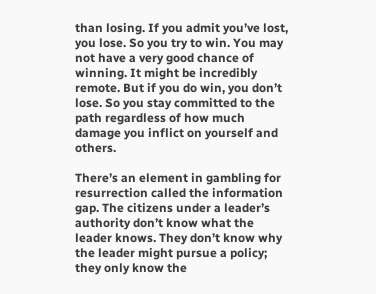than losing. If you admit you’ve lost, you lose. So you try to win. You may not have a very good chance of winning. It might be incredibly remote. But if you do win, you don’t lose. So you stay committed to the path regardless of how much damage you inflict on yourself and others.

There’s an element in gambling for resurrection called the information gap. The citizens under a leader’s authority don’t know what the leader knows. They don’t know why the leader might pursue a policy; they only know the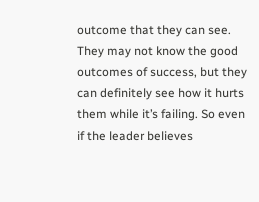outcome that they can see. They may not know the good outcomes of success, but they can definitely see how it hurts them while it’s failing. So even if the leader believes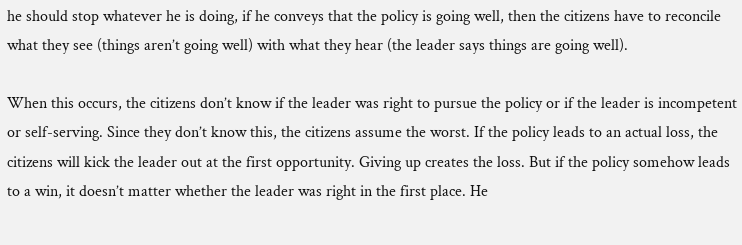he should stop whatever he is doing, if he conveys that the policy is going well, then the citizens have to reconcile what they see (things aren’t going well) with what they hear (the leader says things are going well).

When this occurs, the citizens don’t know if the leader was right to pursue the policy or if the leader is incompetent or self-serving. Since they don’t know this, the citizens assume the worst. If the policy leads to an actual loss, the citizens will kick the leader out at the first opportunity. Giving up creates the loss. But if the policy somehow leads to a win, it doesn’t matter whether the leader was right in the first place. He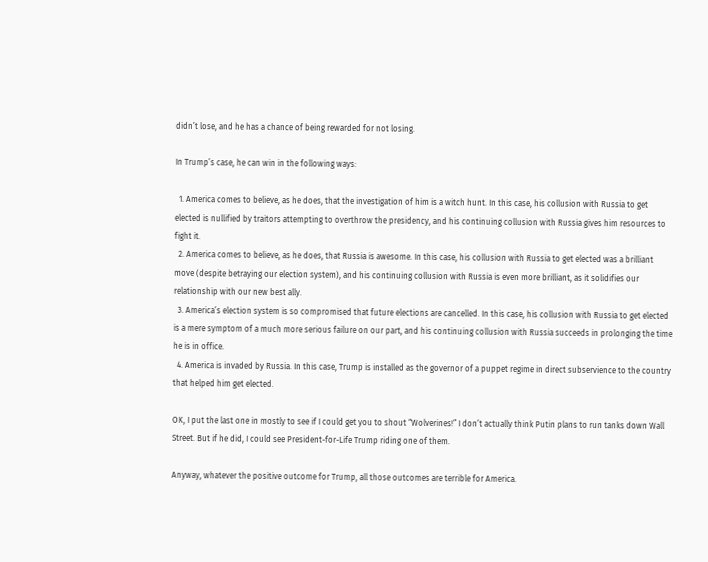didn’t lose, and he has a chance of being rewarded for not losing.

In Trump’s case, he can win in the following ways:

  1. America comes to believe, as he does, that the investigation of him is a witch hunt. In this case, his collusion with Russia to get elected is nullified by traitors attempting to overthrow the presidency, and his continuing collusion with Russia gives him resources to fight it.
  2. America comes to believe, as he does, that Russia is awesome. In this case, his collusion with Russia to get elected was a brilliant move (despite betraying our election system), and his continuing collusion with Russia is even more brilliant, as it solidifies our relationship with our new best ally.
  3. America’s election system is so compromised that future elections are cancelled. In this case, his collusion with Russia to get elected is a mere symptom of a much more serious failure on our part, and his continuing collusion with Russia succeeds in prolonging the time he is in office.
  4. America is invaded by Russia. In this case, Trump is installed as the governor of a puppet regime in direct subservience to the country that helped him get elected.

OK, I put the last one in mostly to see if I could get you to shout “Wolverines!” I don’t actually think Putin plans to run tanks down Wall Street. But if he did, I could see President-for-Life Trump riding one of them.

Anyway, whatever the positive outcome for Trump, all those outcomes are terrible for America.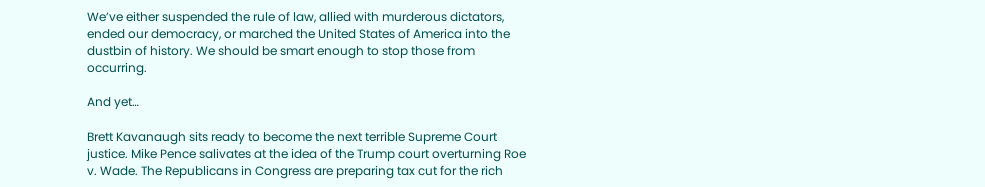We’ve either suspended the rule of law, allied with murderous dictators, ended our democracy, or marched the United States of America into the dustbin of history. We should be smart enough to stop those from occurring.

And yet…

Brett Kavanaugh sits ready to become the next terrible Supreme Court justice. Mike Pence salivates at the idea of the Trump court overturning Roe v. Wade. The Republicans in Congress are preparing tax cut for the rich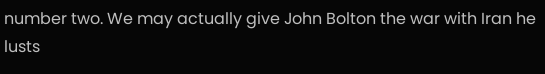number two. We may actually give John Bolton the war with Iran he lusts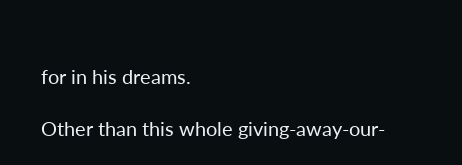for in his dreams.

Other than this whole giving-away-our-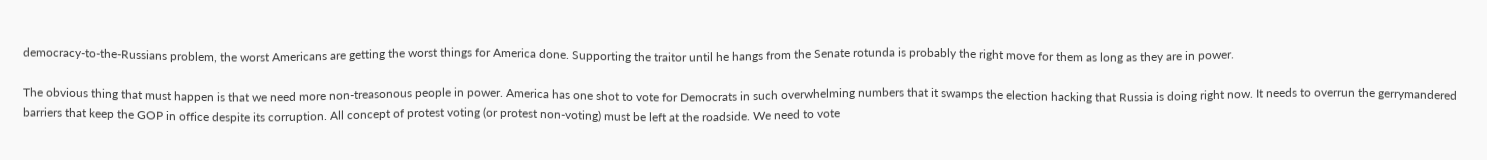democracy-to-the-Russians problem, the worst Americans are getting the worst things for America done. Supporting the traitor until he hangs from the Senate rotunda is probably the right move for them as long as they are in power.

The obvious thing that must happen is that we need more non-treasonous people in power. America has one shot to vote for Democrats in such overwhelming numbers that it swamps the election hacking that Russia is doing right now. It needs to overrun the gerrymandered barriers that keep the GOP in office despite its corruption. All concept of protest voting (or protest non-voting) must be left at the roadside. We need to vote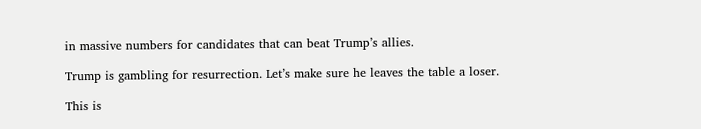in massive numbers for candidates that can beat Trump’s allies.

Trump is gambling for resurrection. Let’s make sure he leaves the table a loser.

This is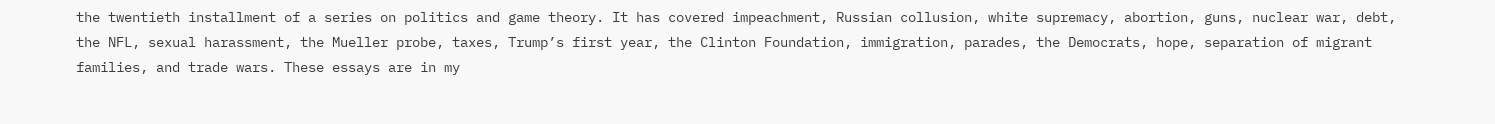the twentieth installment of a series on politics and game theory. It has covered impeachment, Russian collusion, white supremacy, abortion, guns, nuclear war, debt, the NFL, sexual harassment, the Mueller probe, taxes, Trump’s first year, the Clinton Foundation, immigration, parades, the Democrats, hope, separation of migrant families, and trade wars. These essays are in my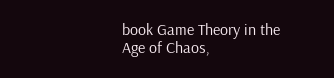book Game Theory in the Age of Chaos,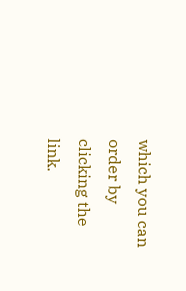which you can order by clicking the link.